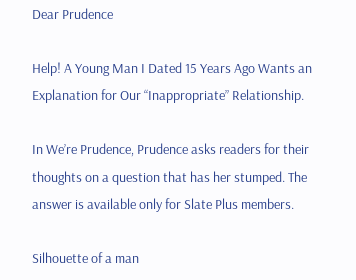Dear Prudence

Help! A Young Man I Dated 15 Years Ago Wants an Explanation for Our “Inappropriate” Relationship.

In We’re Prudence, Prudence asks readers for their thoughts on a question that has her stumped. The answer is available only for Slate Plus members.

Silhouette of a man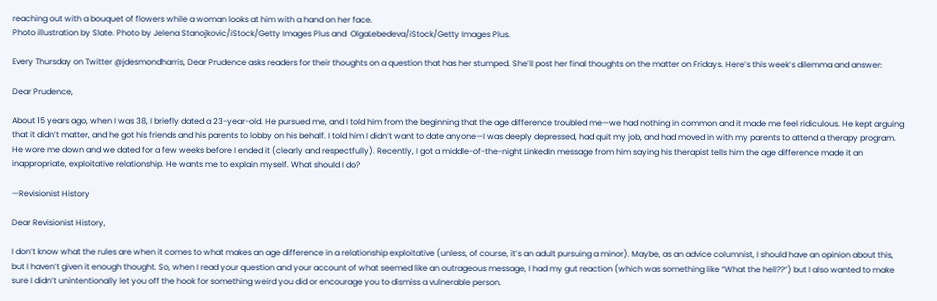reaching out with a bouquet of flowers while a woman looks at him with a hand on her face.
Photo illustration by Slate. Photo by Jelena Stanojkovic/iStock/Getty Images Plus and  OlgaLebedeva/iStock/Getty Images Plus.

Every Thursday on Twitter @jdesmondharris, Dear Prudence asks readers for their thoughts on a question that has her stumped. She’ll post her final thoughts on the matter on Fridays. Here’s this week’s dilemma and answer:

Dear Prudence,

About 15 years ago, when I was 38, I briefly dated a 23-year-old. He pursued me, and I told him from the beginning that the age difference troubled me—we had nothing in common and it made me feel ridiculous. He kept arguing that it didn’t matter, and he got his friends and his parents to lobby on his behalf. I told him I didn’t want to date anyone—I was deeply depressed, had quit my job, and had moved in with my parents to attend a therapy program. He wore me down and we dated for a few weeks before I ended it (clearly and respectfully). Recently, I got a middle-of-the-night LinkedIn message from him saying his therapist tells him the age difference made it an inappropriate, exploitative relationship. He wants me to explain myself. What should I do?

—Revisionist History

Dear Revisionist History,

I don’t know what the rules are when it comes to what makes an age difference in a relationship exploitative (unless, of course, it’s an adult pursuing a minor). Maybe, as an advice columnist, I should have an opinion about this, but I haven’t given it enough thought. So, when I read your question and your account of what seemed like an outrageous message, I had my gut reaction (which was something like “What the hell??”) but I also wanted to make sure I didn’t unintentionally let you off the hook for something weird you did or encourage you to dismiss a vulnerable person.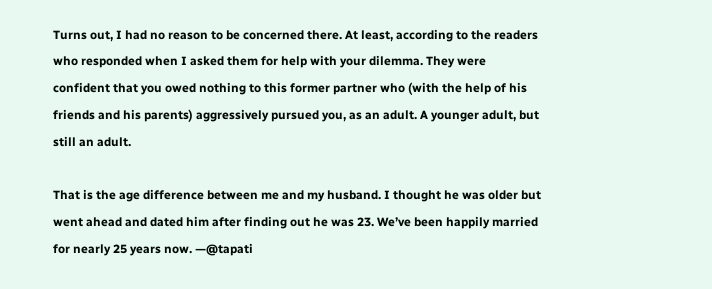Turns out, I had no reason to be concerned there. At least, according to the readers who responded when I asked them for help with your dilemma. They were confident that you owed nothing to this former partner who (with the help of his friends and his parents) aggressively pursued you, as an adult. A younger adult, but still an adult.

That is the age difference between me and my husband. I thought he was older but went ahead and dated him after finding out he was 23. We’ve been happily married for nearly 25 years now. —@tapati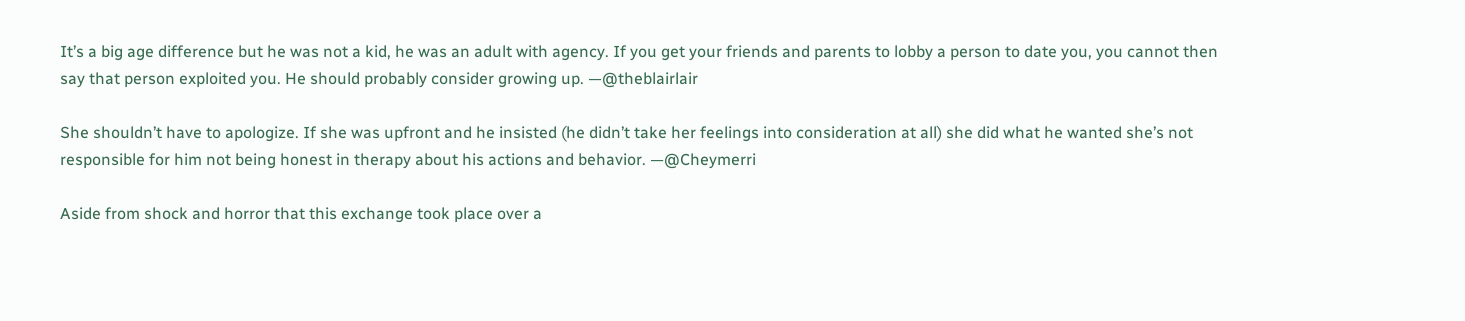It’s a big age difference but he was not a kid, he was an adult with agency. If you get your friends and parents to lobby a person to date you, you cannot then say that person exploited you. He should probably consider growing up. —@theblairlair

She shouldn’t have to apologize. If she was upfront and he insisted (he didn’t take her feelings into consideration at all) she did what he wanted she’s not responsible for him not being honest in therapy about his actions and behavior. —@Cheymerri

Aside from shock and horror that this exchange took place over a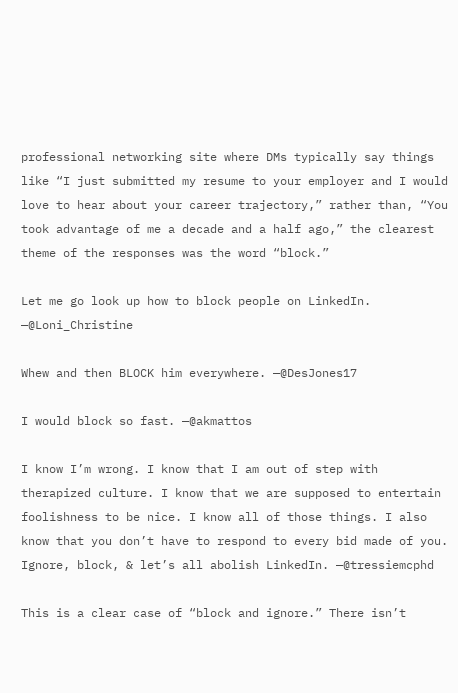professional networking site where DMs typically say things like “I just submitted my resume to your employer and I would love to hear about your career trajectory,” rather than, “You took advantage of me a decade and a half ago,” the clearest theme of the responses was the word “block.”

Let me go look up how to block people on LinkedIn. —@Loni_Christine

Whew and then BLOCK him everywhere. —@DesJones17

I would block so fast. —@akmattos

I know I’m wrong. I know that I am out of step with therapized culture. I know that we are supposed to entertain foolishness to be nice. I know all of those things. I also know that you don’t have to respond to every bid made of you. Ignore, block, & let’s all abolish LinkedIn. —@tressiemcphd

This is a clear case of “block and ignore.” There isn’t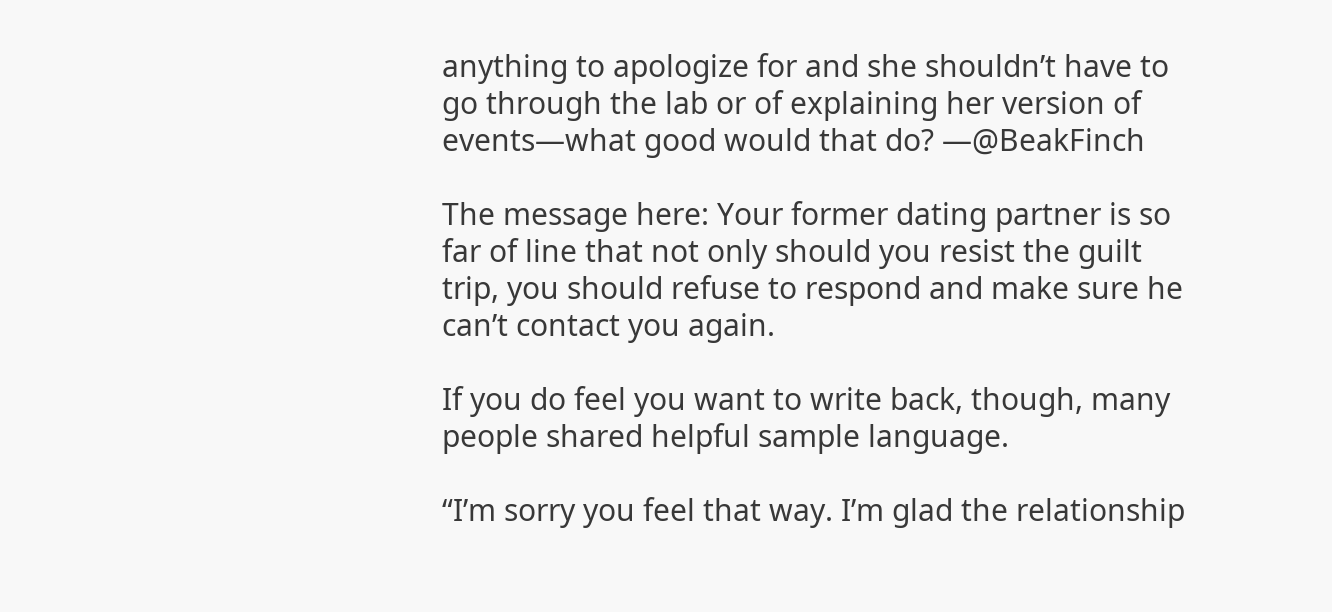anything to apologize for and she shouldn’t have to go through the lab or of explaining her version of events—what good would that do? —@BeakFinch

The message here: Your former dating partner is so far of line that not only should you resist the guilt trip, you should refuse to respond and make sure he can’t contact you again.

If you do feel you want to write back, though, many people shared helpful sample language.

“I’m sorry you feel that way. I’m glad the relationship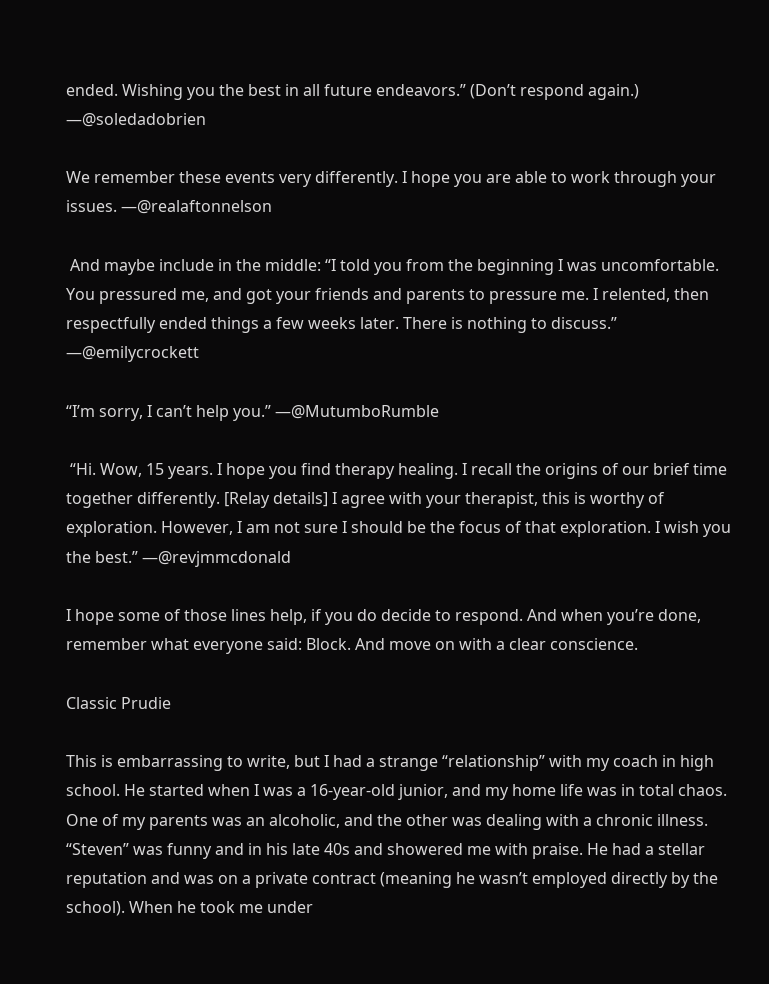ended. Wishing you the best in all future endeavors.” (Don’t respond again.) —@soledadobrien

We remember these events very differently. I hope you are able to work through your issues. —@realaftonnelson

 And maybe include in the middle: “I told you from the beginning I was uncomfortable. You pressured me, and got your friends and parents to pressure me. I relented, then respectfully ended things a few weeks later. There is nothing to discuss.” —@emilycrockett

“I’m sorry, I can’t help you.” —@MutumboRumble

 “Hi. Wow, 15 years. I hope you find therapy healing. I recall the origins of our brief time together differently. [Relay details] I agree with your therapist, this is worthy of exploration. However, I am not sure I should be the focus of that exploration. I wish you the best.” —@revjmmcdonald

I hope some of those lines help, if you do decide to respond. And when you’re done, remember what everyone said: Block. And move on with a clear conscience.

Classic Prudie

This is embarrassing to write, but I had a strange “relationship” with my coach in high school. He started when I was a 16-year-old junior, and my home life was in total chaos. One of my parents was an alcoholic, and the other was dealing with a chronic illness. “Steven” was funny and in his late 40s and showered me with praise. He had a stellar reputation and was on a private contract (meaning he wasn’t employed directly by the school). When he took me under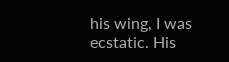his wing, I was ecstatic. His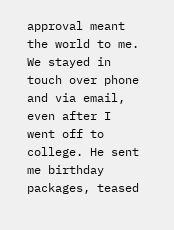approval meant the world to me. We stayed in touch over phone and via email, even after I went off to college. He sent me birthday packages, teased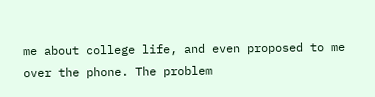me about college life, and even proposed to me over the phone. The problem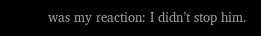was my reaction: I didn’t stop him.